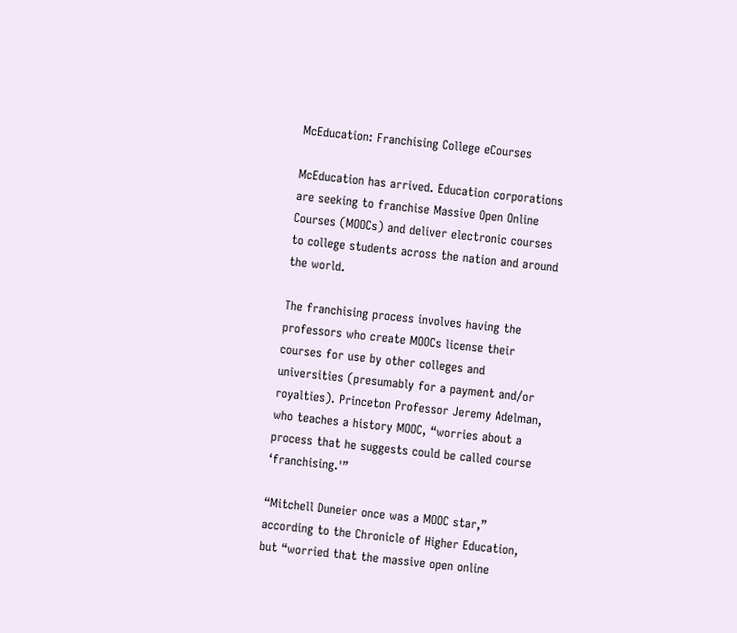McEducation: Franchising College eCourses

McEducation has arrived. Education corporations are seeking to franchise Massive Open Online Courses (MOOCs) and deliver electronic courses to college students across the nation and around the world.

The franchising process involves having the professors who create MOOCs license their courses for use by other colleges and universities (presumably for a payment and/or royalties). Princeton Professor Jeremy Adelman, who teaches a history MOOC, “worries about a process that he suggests could be called course ‘franchising.'”

“Mitchell Duneier once was a MOOC star,” according to the Chronicle of Higher Education, but “worried that the massive open online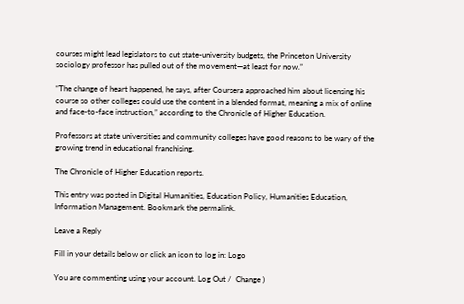courses might lead legislators to cut state-university budgets, the Princeton University sociology professor has pulled out of the movement—at least for now.”

“The change of heart happened, he says, after Coursera approached him about licensing his course so other colleges could use the content in a blended format, meaning a mix of online and face-to-face instruction,” according to the Chronicle of Higher Education.

Professors at state universities and community colleges have good reasons to be wary of the growing trend in educational franchising.

The Chronicle of Higher Education reports.

This entry was posted in Digital Humanities, Education Policy, Humanities Education, Information Management. Bookmark the permalink.

Leave a Reply

Fill in your details below or click an icon to log in: Logo

You are commenting using your account. Log Out /  Change )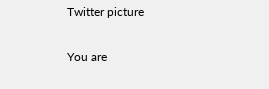Twitter picture

You are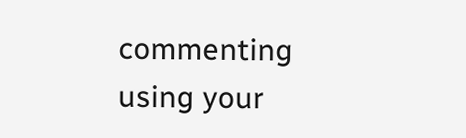commenting using your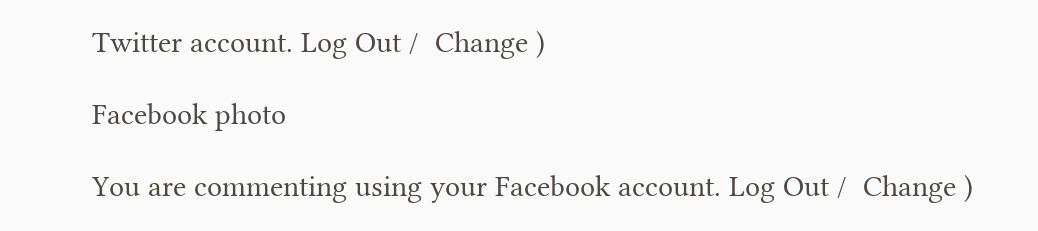Twitter account. Log Out /  Change )

Facebook photo

You are commenting using your Facebook account. Log Out /  Change )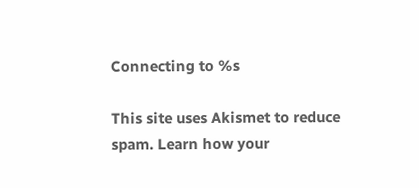Connecting to %s

This site uses Akismet to reduce spam. Learn how your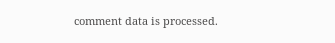comment data is processed.